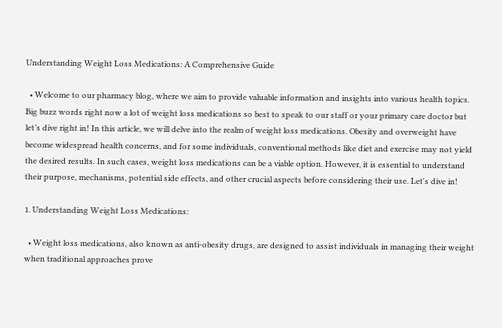Understanding Weight Loss Medications: A Comprehensive Guide

  • Welcome to our pharmacy blog, where we aim to provide valuable information and insights into various health topics. Big buzz words right now a lot of weight loss medications so best to speak to our staff or your primary care doctor but let’s dive right in! In this article, we will delve into the realm of weight loss medications. Obesity and overweight have become widespread health concerns, and for some individuals, conventional methods like diet and exercise may not yield the desired results. In such cases, weight loss medications can be a viable option. However, it is essential to understand their purpose, mechanisms, potential side effects, and other crucial aspects before considering their use. Let's dive in!

1. Understanding Weight Loss Medications:

  • Weight loss medications, also known as anti-obesity drugs, are designed to assist individuals in managing their weight when traditional approaches prove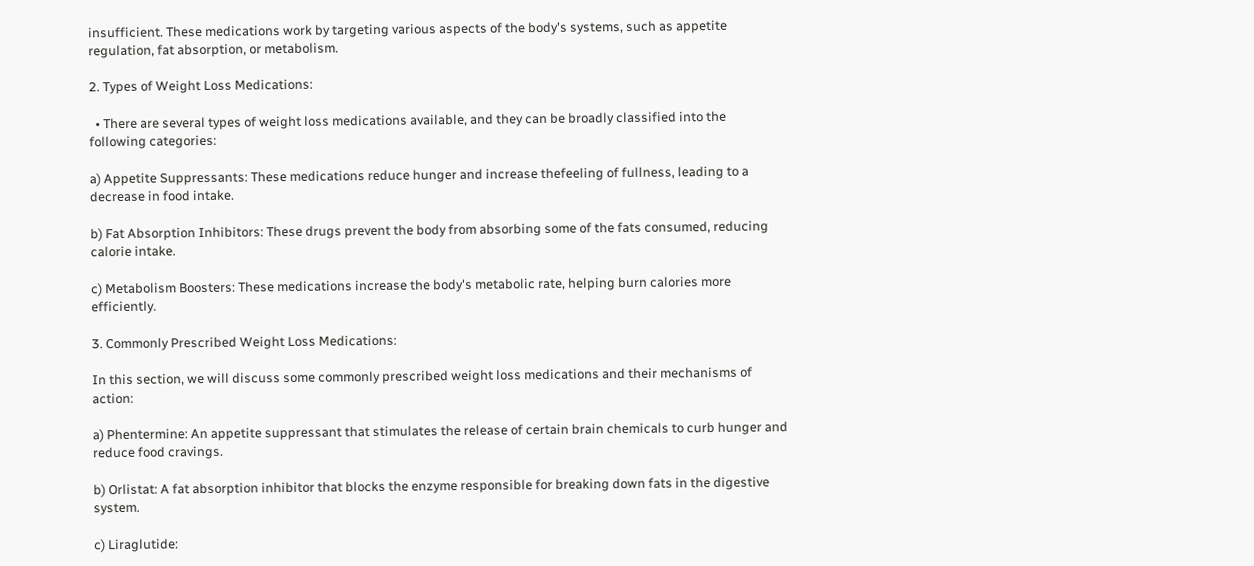insufficient. These medications work by targeting various aspects of the body's systems, such as appetite regulation, fat absorption, or metabolism.

2. Types of Weight Loss Medications:

  • There are several types of weight loss medications available, and they can be broadly classified into the following categories:

a) Appetite Suppressants: These medications reduce hunger and increase thefeeling of fullness, leading to a decrease in food intake.

b) Fat Absorption Inhibitors: These drugs prevent the body from absorbing some of the fats consumed, reducing calorie intake.

c) Metabolism Boosters: These medications increase the body's metabolic rate, helping burn calories more efficiently.

3. Commonly Prescribed Weight Loss Medications:

In this section, we will discuss some commonly prescribed weight loss medications and their mechanisms of action:

a) Phentermine: An appetite suppressant that stimulates the release of certain brain chemicals to curb hunger and reduce food cravings.

b) Orlistat: A fat absorption inhibitor that blocks the enzyme responsible for breaking down fats in the digestive system.

c) Liraglutide: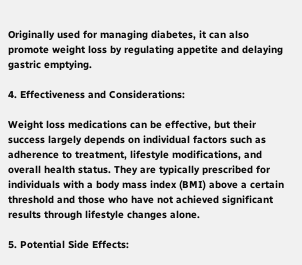Originally used for managing diabetes, it can also promote weight loss by regulating appetite and delaying gastric emptying.

4. Effectiveness and Considerations:

Weight loss medications can be effective, but their success largely depends on individual factors such as adherence to treatment, lifestyle modifications, and overall health status. They are typically prescribed for individuals with a body mass index (BMI) above a certain threshold and those who have not achieved significant results through lifestyle changes alone.

5. Potential Side Effects: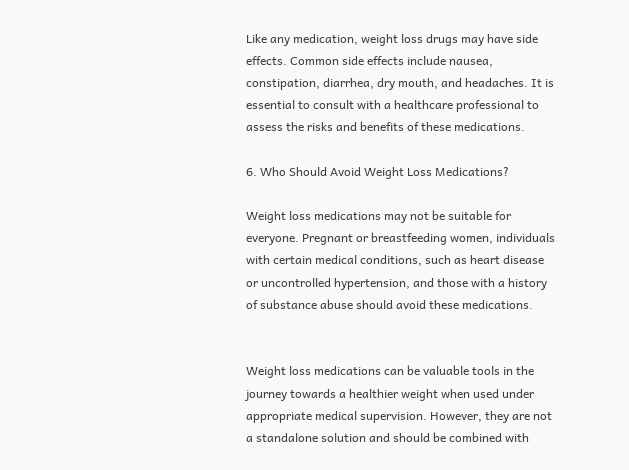Like any medication, weight loss drugs may have side effects. Common side effects include nausea, constipation, diarrhea, dry mouth, and headaches. It is essential to consult with a healthcare professional to assess the risks and benefits of these medications.

6. Who Should Avoid Weight Loss Medications?

Weight loss medications may not be suitable for everyone. Pregnant or breastfeeding women, individuals with certain medical conditions, such as heart disease or uncontrolled hypertension, and those with a history of substance abuse should avoid these medications.


Weight loss medications can be valuable tools in the journey towards a healthier weight when used under appropriate medical supervision. However, they are not a standalone solution and should be combined with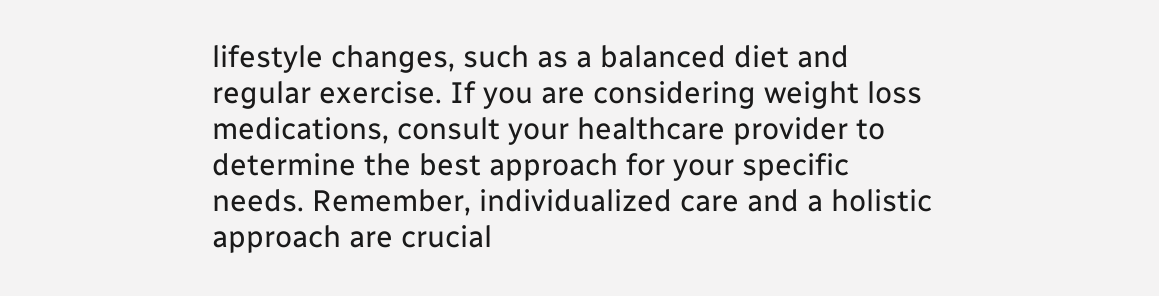lifestyle changes, such as a balanced diet and regular exercise. If you are considering weight loss medications, consult your healthcare provider to determine the best approach for your specific needs. Remember, individualized care and a holistic approach are crucial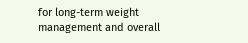for long-term weight management and overall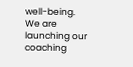well-being. We are launching our coaching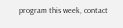program this week, contact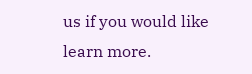us if you would like learn more.